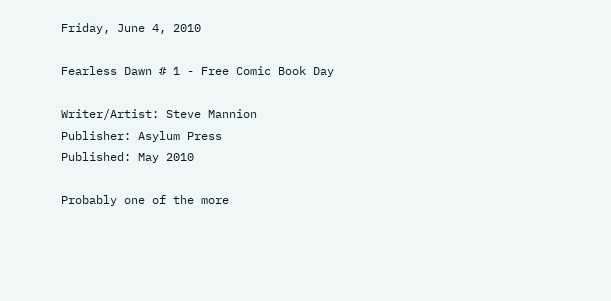Friday, June 4, 2010

Fearless Dawn # 1 - Free Comic Book Day

Writer/Artist: Steve Mannion
Publisher: Asylum Press
Published: May 2010

Probably one of the more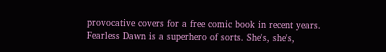provocative covers for a free comic book in recent years. Fearless Dawn is a superhero of sorts. She's, she's,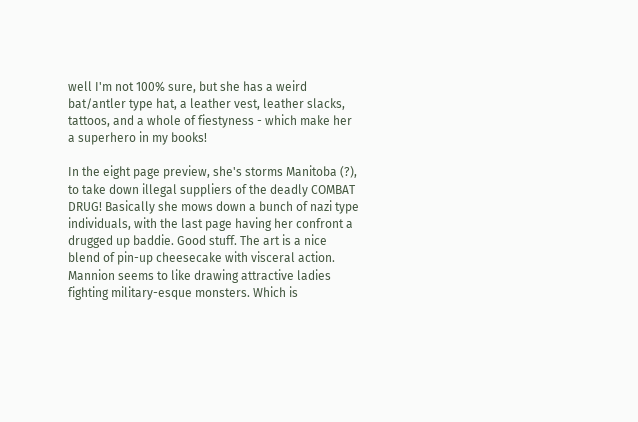well I'm not 100% sure, but she has a weird bat/antler type hat, a leather vest, leather slacks, tattoos, and a whole of fiestyness - which make her a superhero in my books!

In the eight page preview, she's storms Manitoba (?), to take down illegal suppliers of the deadly COMBAT DRUG! Basically she mows down a bunch of nazi type individuals, with the last page having her confront a drugged up baddie. Good stuff. The art is a nice blend of pin-up cheesecake with visceral action. Mannion seems to like drawing attractive ladies fighting military-esque monsters. Which is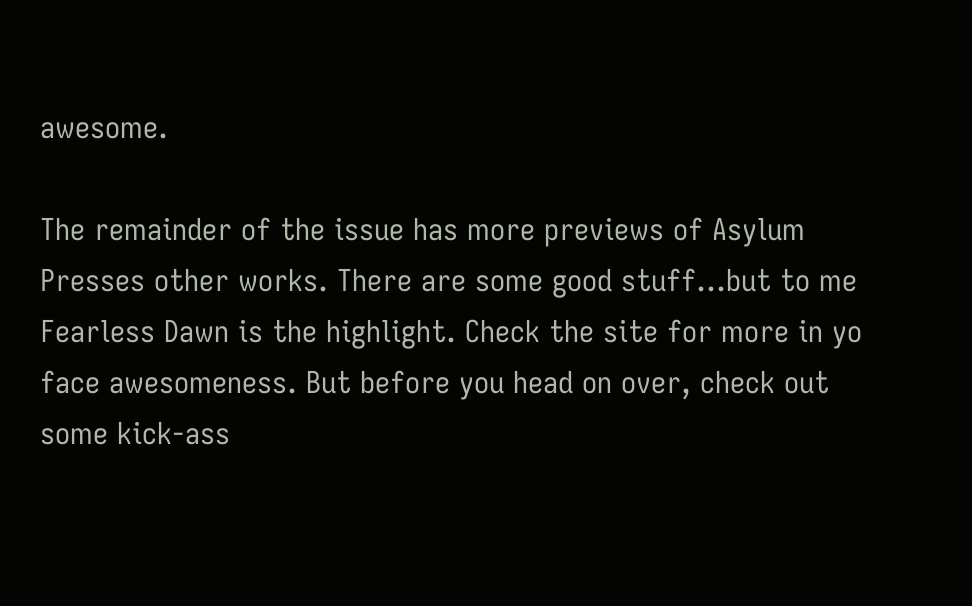awesome.

The remainder of the issue has more previews of Asylum Presses other works. There are some good stuff...but to me Fearless Dawn is the highlight. Check the site for more in yo face awesomeness. But before you head on over, check out some kick-ass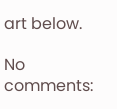art below.

No comments: